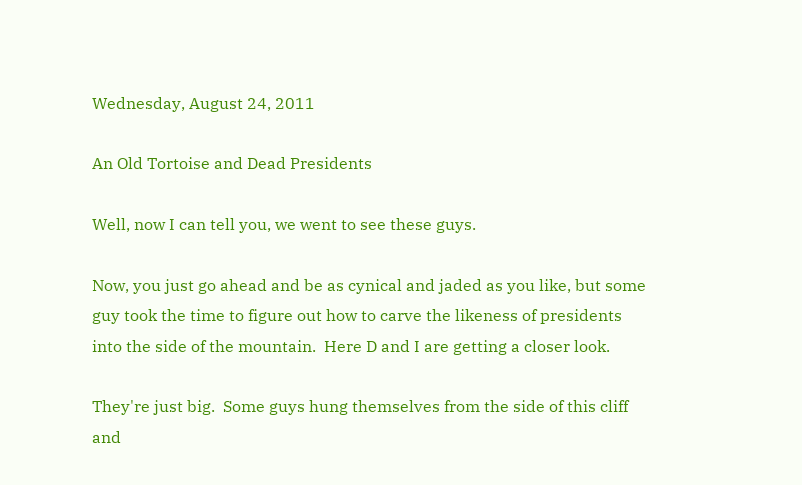Wednesday, August 24, 2011

An Old Tortoise and Dead Presidents

Well, now I can tell you, we went to see these guys.

Now, you just go ahead and be as cynical and jaded as you like, but some guy took the time to figure out how to carve the likeness of presidents into the side of the mountain.  Here D and I are getting a closer look.

They're just big.  Some guys hung themselves from the side of this cliff and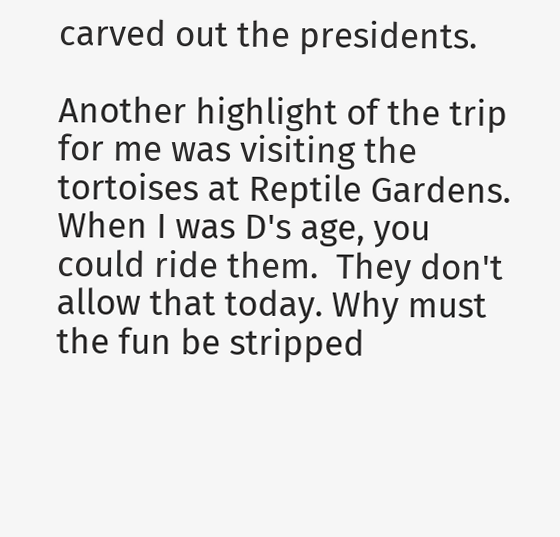carved out the presidents.

Another highlight of the trip for me was visiting the tortoises at Reptile Gardens.  When I was D's age, you could ride them.  They don't allow that today. Why must the fun be stripped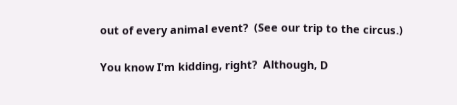out of every animal event?  (See our trip to the circus.)

You know I'm kidding, right?  Although, D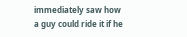immediately saw how a guy could ride it if he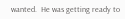wanted.  He was getting ready to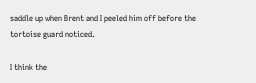saddle up when Brent and I peeled him off before the tortoise guard noticed.

I think the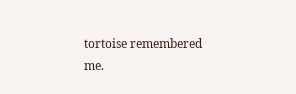tortoise remembered me.